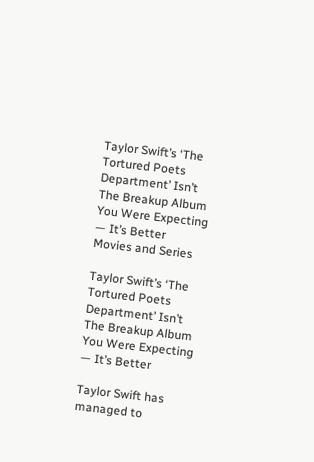Taylor Swift’s ‘The Tortured Poets Department’ Isn’t The Breakup Album You Were Expecting — It’s Better
Movies and Series

Taylor Swift’s ‘The Tortured Poets Department’ Isn’t The Breakup Album You Were Expecting — It’s Better

Taylor Swift has managed to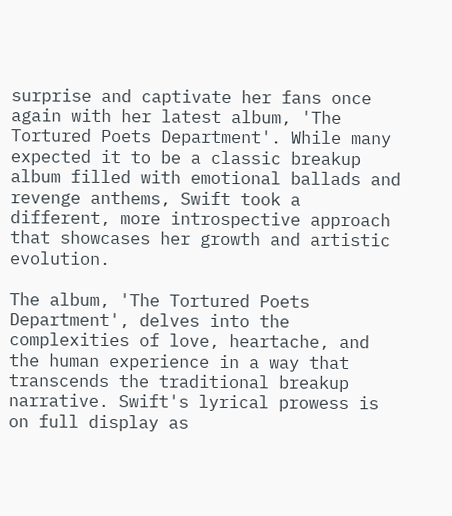surprise and captivate her fans once again with her latest album, 'The Tortured Poets Department'. While many expected it to be a classic breakup album filled with emotional ballads and revenge anthems, Swift took a different, more introspective approach that showcases her growth and artistic evolution.

The album, 'The Tortured Poets Department', delves into the complexities of love, heartache, and the human experience in a way that transcends the traditional breakup narrative. Swift's lyrical prowess is on full display as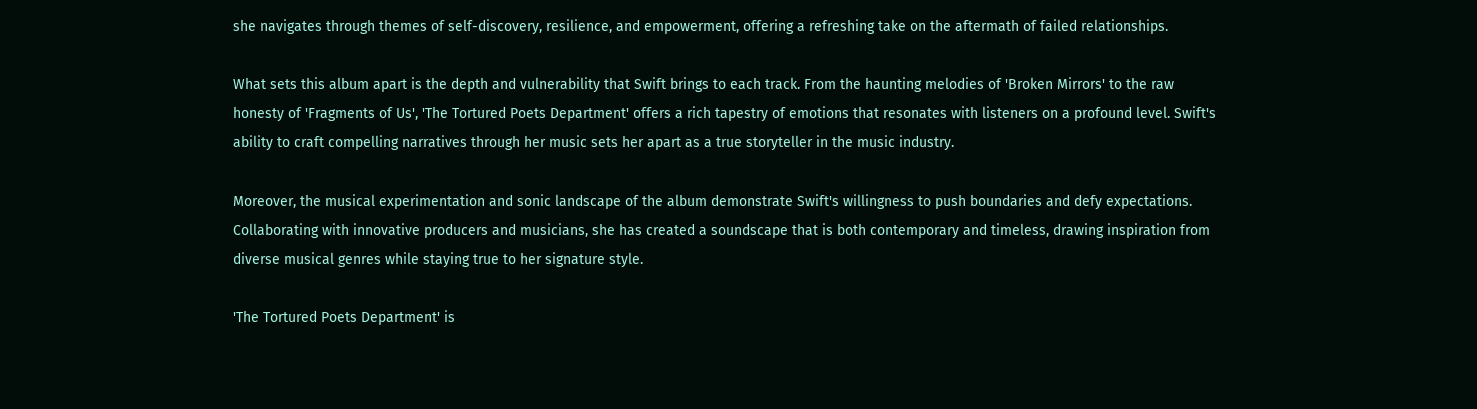she navigates through themes of self-discovery, resilience, and empowerment, offering a refreshing take on the aftermath of failed relationships.

What sets this album apart is the depth and vulnerability that Swift brings to each track. From the haunting melodies of 'Broken Mirrors' to the raw honesty of 'Fragments of Us', 'The Tortured Poets Department' offers a rich tapestry of emotions that resonates with listeners on a profound level. Swift's ability to craft compelling narratives through her music sets her apart as a true storyteller in the music industry.

Moreover, the musical experimentation and sonic landscape of the album demonstrate Swift's willingness to push boundaries and defy expectations. Collaborating with innovative producers and musicians, she has created a soundscape that is both contemporary and timeless, drawing inspiration from diverse musical genres while staying true to her signature style.

'The Tortured Poets Department' is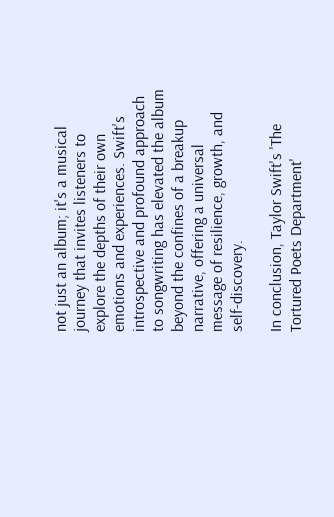not just an album; it's a musical journey that invites listeners to explore the depths of their own emotions and experiences. Swift's introspective and profound approach to songwriting has elevated the album beyond the confines of a breakup narrative, offering a universal message of resilience, growth, and self-discovery.

In conclusion, Taylor Swift's 'The Tortured Poets Department'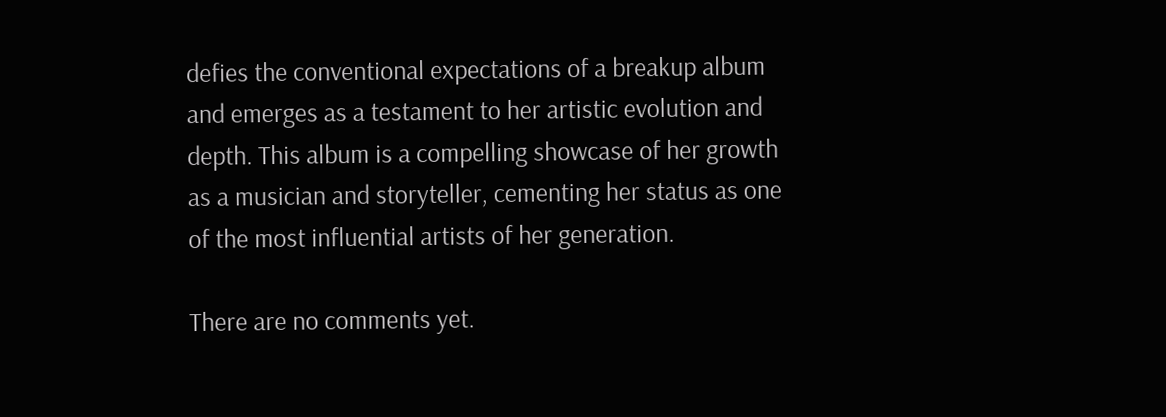defies the conventional expectations of a breakup album and emerges as a testament to her artistic evolution and depth. This album is a compelling showcase of her growth as a musician and storyteller, cementing her status as one of the most influential artists of her generation.

There are no comments yet.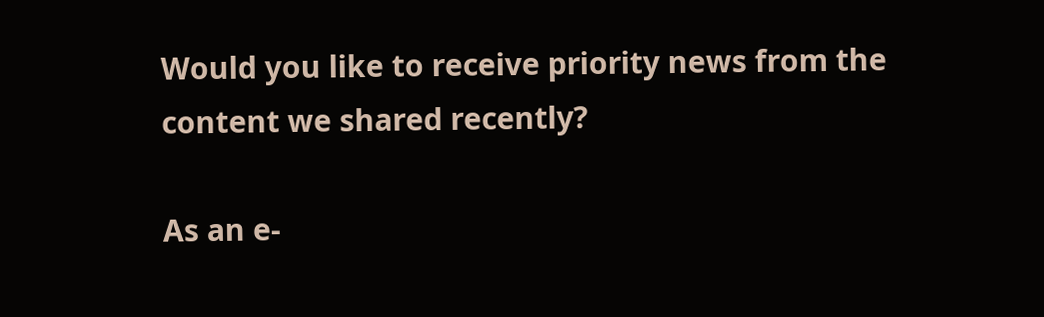Would you like to receive priority news from the content we shared recently?

As an e-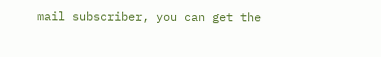mail subscriber, you can get the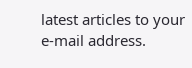latest articles to your e-mail address.